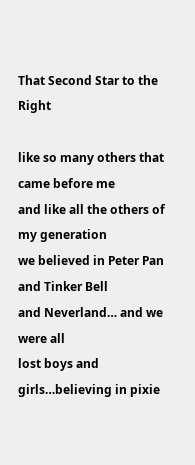That Second Star to the Right

like so many others that came before me
and like all the others of my generation
we believed in Peter Pan and Tinker Bell
and Neverland… and we were all
lost boys and girls…believing in pixie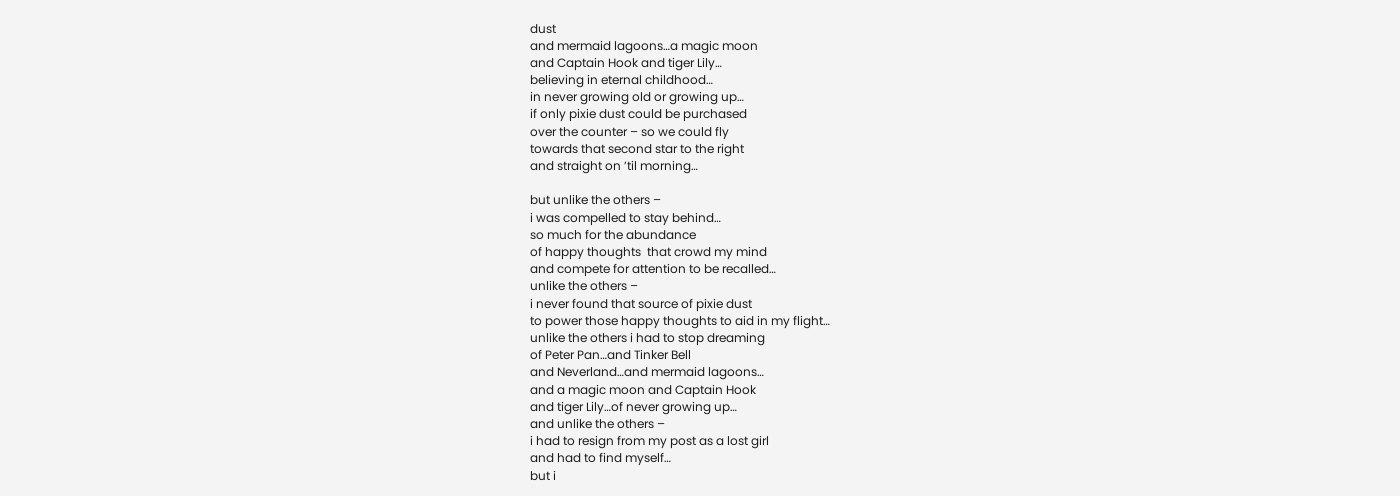dust
and mermaid lagoons…a magic moon
and Captain Hook and tiger Lily…
believing in eternal childhood…
in never growing old or growing up…
if only pixie dust could be purchased
over the counter – so we could fly
towards that second star to the right
and straight on ’til morning…

but unlike the others –
i was compelled to stay behind…
so much for the abundance
of happy thoughts  that crowd my mind
and compete for attention to be recalled…
unlike the others –
i never found that source of pixie dust
to power those happy thoughts to aid in my flight…
unlike the others i had to stop dreaming
of Peter Pan…and Tinker Bell
and Neverland…and mermaid lagoons…
and a magic moon and Captain Hook
and tiger Lily…of never growing up…
and unlike the others –
i had to resign from my post as a lost girl
and had to find myself…
but i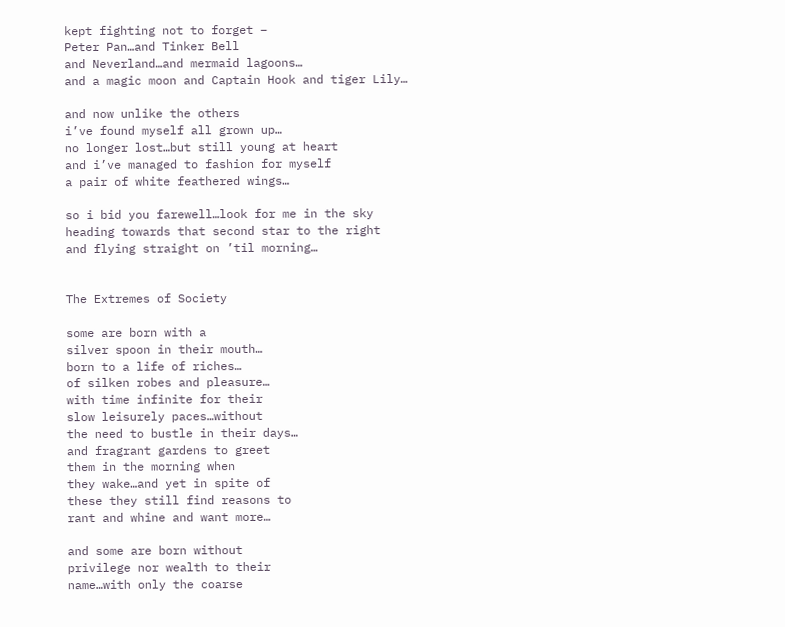kept fighting not to forget –
Peter Pan…and Tinker Bell
and Neverland…and mermaid lagoons…
and a magic moon and Captain Hook and tiger Lily…

and now unlike the others
i’ve found myself all grown up…
no longer lost…but still young at heart
and i’ve managed to fashion for myself
a pair of white feathered wings…

so i bid you farewell…look for me in the sky
heading towards that second star to the right
and flying straight on ’til morning…


The Extremes of Society

some are born with a
silver spoon in their mouth…
born to a life of riches…
of silken robes and pleasure…
with time infinite for their
slow leisurely paces…without
the need to bustle in their days…
and fragrant gardens to greet
them in the morning when
they wake…and yet in spite of
these they still find reasons to
rant and whine and want more…

and some are born without
privilege nor wealth to their
name…with only the coarse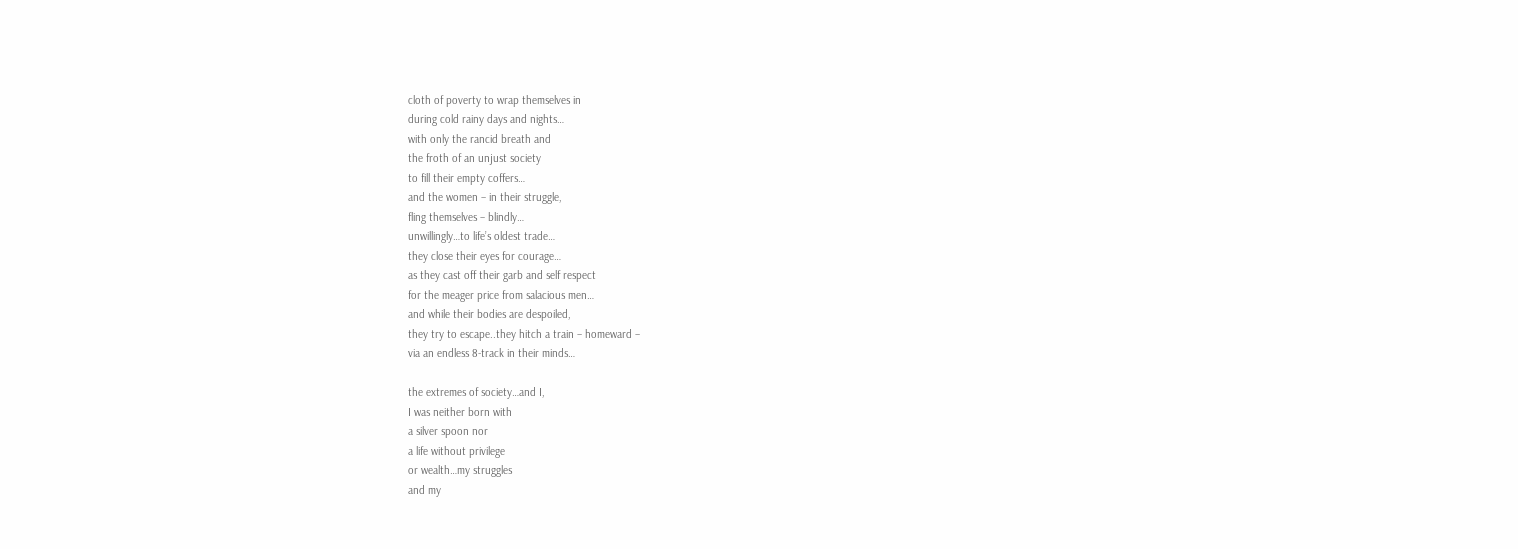cloth of poverty to wrap themselves in
during cold rainy days and nights…
with only the rancid breath and
the froth of an unjust society
to fill their empty coffers…
and the women – in their struggle,
fling themselves – blindly…
unwillingly…to life’s oldest trade…
they close their eyes for courage…
as they cast off their garb and self respect
for the meager price from salacious men…
and while their bodies are despoiled,
they try to escape..they hitch a train – homeward –
via an endless 8-track in their minds…

the extremes of society…and I,
I was neither born with
a silver spoon nor
a life without privilege
or wealth…my struggles
and my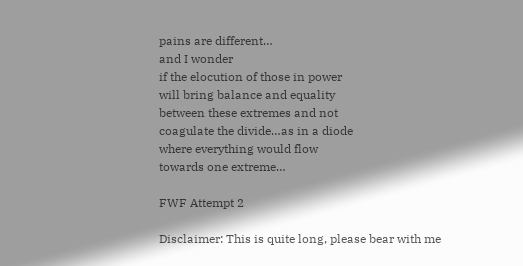pains are different…
and I wonder
if the elocution of those in power
will bring balance and equality
between these extremes and not
coagulate the divide…as in a diode
where everything would flow
towards one extreme…

FWF Attempt 2

Disclaimer: This is quite long, please bear with me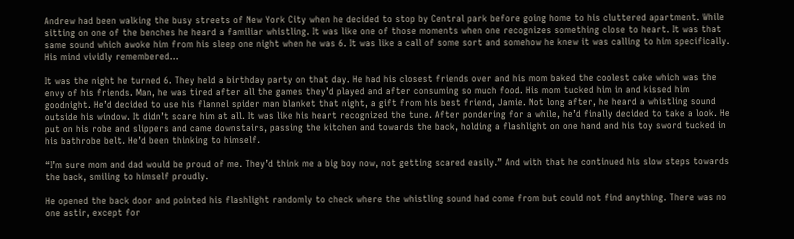Andrew had been walking the busy streets of New York City when he decided to stop by Central park before going home to his cluttered apartment. While sitting on one of the benches he heard a familiar whistling. It was like one of those moments when one recognizes something close to heart. It was that same sound which awoke him from his sleep one night when he was 6. It was like a call of some sort and somehow he knew it was calling to him specifically. His mind vividly remembered…

It was the night he turned 6. They held a birthday party on that day. He had his closest friends over and his mom baked the coolest cake which was the envy of his friends. Man, he was tired after all the games they’d played and after consuming so much food. His mom tucked him in and kissed him goodnight. He’d decided to use his flannel spider man blanket that night, a gift from his best friend, Jamie. Not long after, he heard a whistling sound outside his window. It didn’t scare him at all. It was like his heart recognized the tune. After pondering for a while, he’d finally decided to take a look. He put on his robe and slippers and came downstairs, passing the kitchen and towards the back, holding a flashlight on one hand and his toy sword tucked in his bathrobe belt. He’d been thinking to himself.

“I’m sure mom and dad would be proud of me. They’d think me a big boy now, not getting scared easily.” And with that he continued his slow steps towards the back, smiling to himself proudly.

He opened the back door and pointed his flashlight randomly to check where the whistling sound had come from but could not find anything. There was no one astir, except for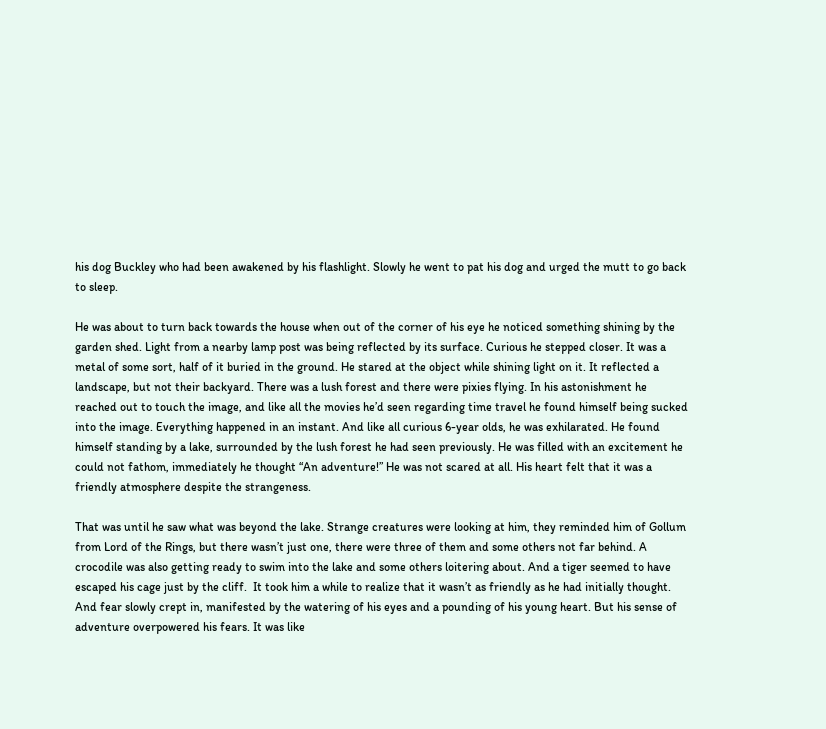his dog Buckley who had been awakened by his flashlight. Slowly he went to pat his dog and urged the mutt to go back to sleep.

He was about to turn back towards the house when out of the corner of his eye he noticed something shining by the garden shed. Light from a nearby lamp post was being reflected by its surface. Curious he stepped closer. It was a metal of some sort, half of it buried in the ground. He stared at the object while shining light on it. It reflected a landscape, but not their backyard. There was a lush forest and there were pixies flying. In his astonishment he reached out to touch the image, and like all the movies he’d seen regarding time travel he found himself being sucked into the image. Everything happened in an instant. And like all curious 6-year olds, he was exhilarated. He found himself standing by a lake, surrounded by the lush forest he had seen previously. He was filled with an excitement he could not fathom, immediately he thought “An adventure!” He was not scared at all. His heart felt that it was a friendly atmosphere despite the strangeness.

That was until he saw what was beyond the lake. Strange creatures were looking at him, they reminded him of Gollum from Lord of the Rings, but there wasn’t just one, there were three of them and some others not far behind. A crocodile was also getting ready to swim into the lake and some others loitering about. And a tiger seemed to have escaped his cage just by the cliff.  It took him a while to realize that it wasn’t as friendly as he had initially thought. And fear slowly crept in, manifested by the watering of his eyes and a pounding of his young heart. But his sense of adventure overpowered his fears. It was like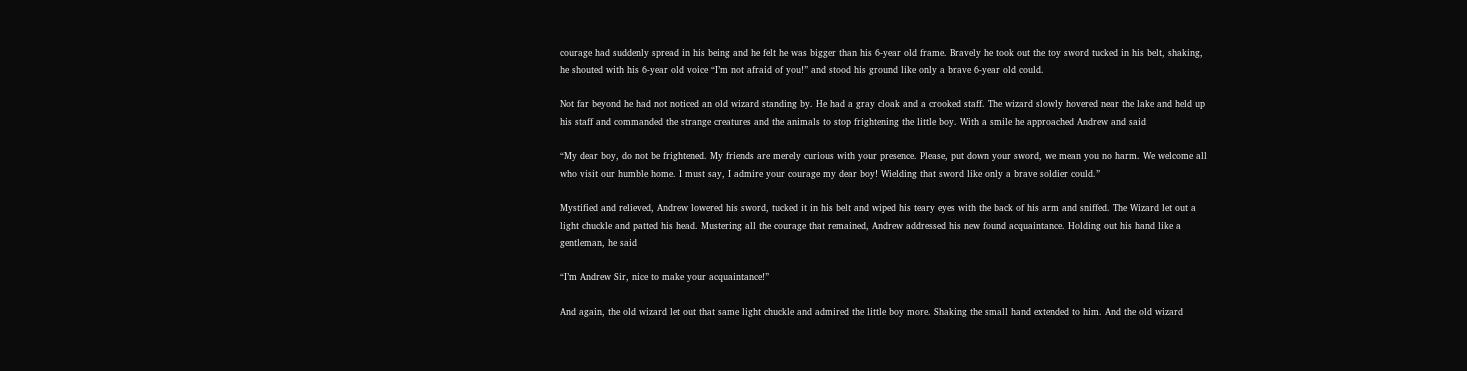courage had suddenly spread in his being and he felt he was bigger than his 6-year old frame. Bravely he took out the toy sword tucked in his belt, shaking, he shouted with his 6-year old voice “I’m not afraid of you!” and stood his ground like only a brave 6-year old could.

Not far beyond he had not noticed an old wizard standing by. He had a gray cloak and a crooked staff. The wizard slowly hovered near the lake and held up his staff and commanded the strange creatures and the animals to stop frightening the little boy. With a smile he approached Andrew and said

“My dear boy, do not be frightened. My friends are merely curious with your presence. Please, put down your sword, we mean you no harm. We welcome all who visit our humble home. I must say, I admire your courage my dear boy! Wielding that sword like only a brave soldier could.”

Mystified and relieved, Andrew lowered his sword, tucked it in his belt and wiped his teary eyes with the back of his arm and sniffed. The Wizard let out a light chuckle and patted his head. Mustering all the courage that remained, Andrew addressed his new found acquaintance. Holding out his hand like a gentleman, he said

“I’m Andrew Sir, nice to make your acquaintance!”

And again, the old wizard let out that same light chuckle and admired the little boy more. Shaking the small hand extended to him. And the old wizard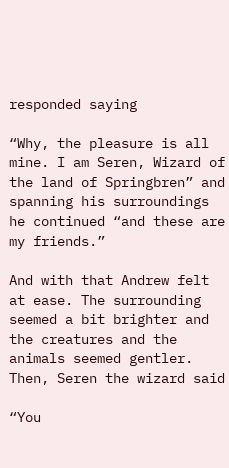responded saying

“Why, the pleasure is all mine. I am Seren, Wizard of the land of Springbren” and spanning his surroundings he continued “and these are my friends.”

And with that Andrew felt at ease. The surrounding seemed a bit brighter and the creatures and the animals seemed gentler. Then, Seren the wizard said

“You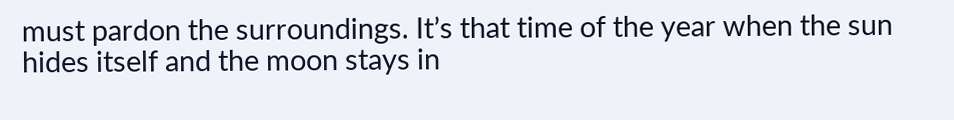must pardon the surroundings. It’s that time of the year when the sun hides itself and the moon stays in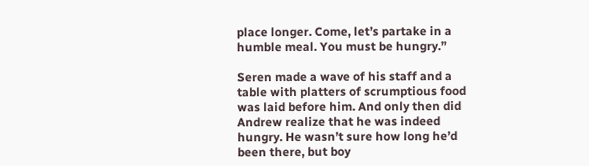place longer. Come, let’s partake in a humble meal. You must be hungry.”

Seren made a wave of his staff and a table with platters of scrumptious food was laid before him. And only then did Andrew realize that he was indeed hungry. He wasn’t sure how long he’d been there, but boy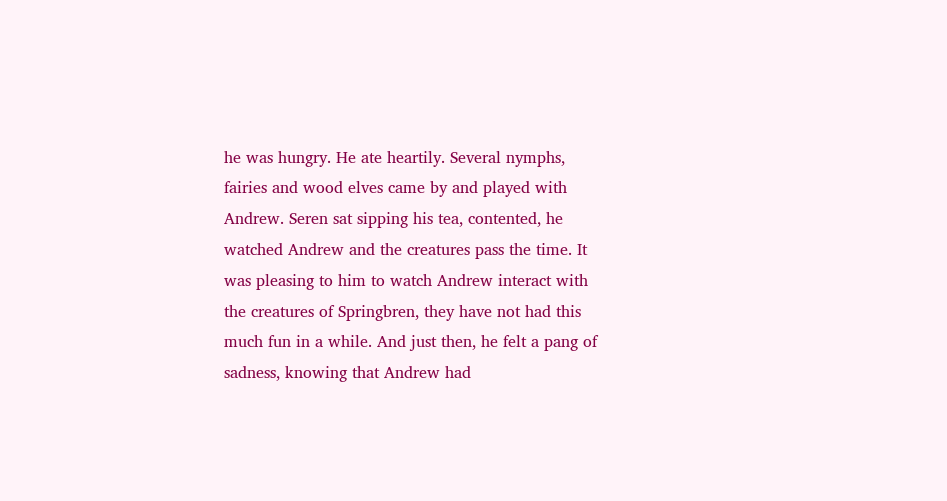he was hungry. He ate heartily. Several nymphs, fairies and wood elves came by and played with Andrew. Seren sat sipping his tea, contented, he watched Andrew and the creatures pass the time. It was pleasing to him to watch Andrew interact with the creatures of Springbren, they have not had this much fun in a while. And just then, he felt a pang of sadness, knowing that Andrew had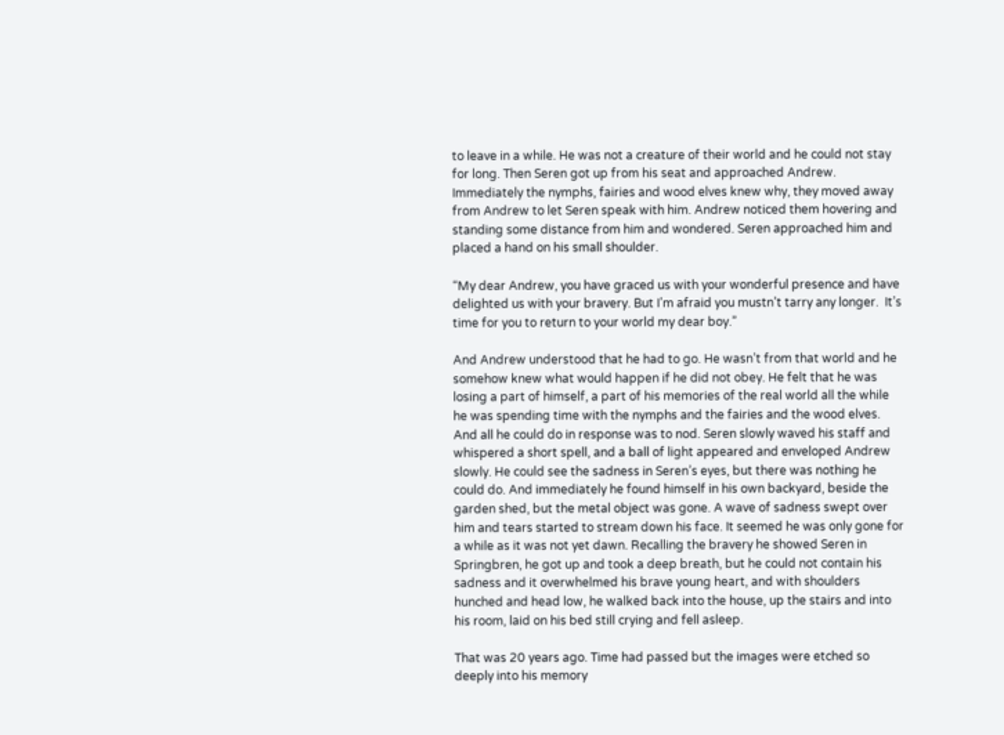to leave in a while. He was not a creature of their world and he could not stay for long. Then Seren got up from his seat and approached Andrew. Immediately the nymphs, fairies and wood elves knew why, they moved away from Andrew to let Seren speak with him. Andrew noticed them hovering and standing some distance from him and wondered. Seren approached him and placed a hand on his small shoulder.

“My dear Andrew, you have graced us with your wonderful presence and have delighted us with your bravery. But I’m afraid you mustn’t tarry any longer.  It’s time for you to return to your world my dear boy.”

And Andrew understood that he had to go. He wasn’t from that world and he somehow knew what would happen if he did not obey. He felt that he was losing a part of himself, a part of his memories of the real world all the while he was spending time with the nymphs and the fairies and the wood elves. And all he could do in response was to nod. Seren slowly waved his staff and whispered a short spell, and a ball of light appeared and enveloped Andrew slowly. He could see the sadness in Seren’s eyes, but there was nothing he could do. And immediately he found himself in his own backyard, beside the garden shed, but the metal object was gone. A wave of sadness swept over him and tears started to stream down his face. It seemed he was only gone for a while as it was not yet dawn. Recalling the bravery he showed Seren in Springbren, he got up and took a deep breath, but he could not contain his sadness and it overwhelmed his brave young heart, and with shoulders hunched and head low, he walked back into the house, up the stairs and into his room, laid on his bed still crying and fell asleep.

That was 20 years ago. Time had passed but the images were etched so deeply into his memory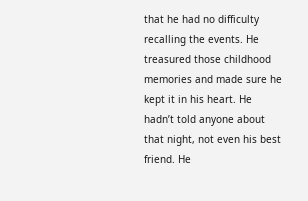that he had no difficulty recalling the events. He treasured those childhood memories and made sure he kept it in his heart. He hadn’t told anyone about that night, not even his best friend. He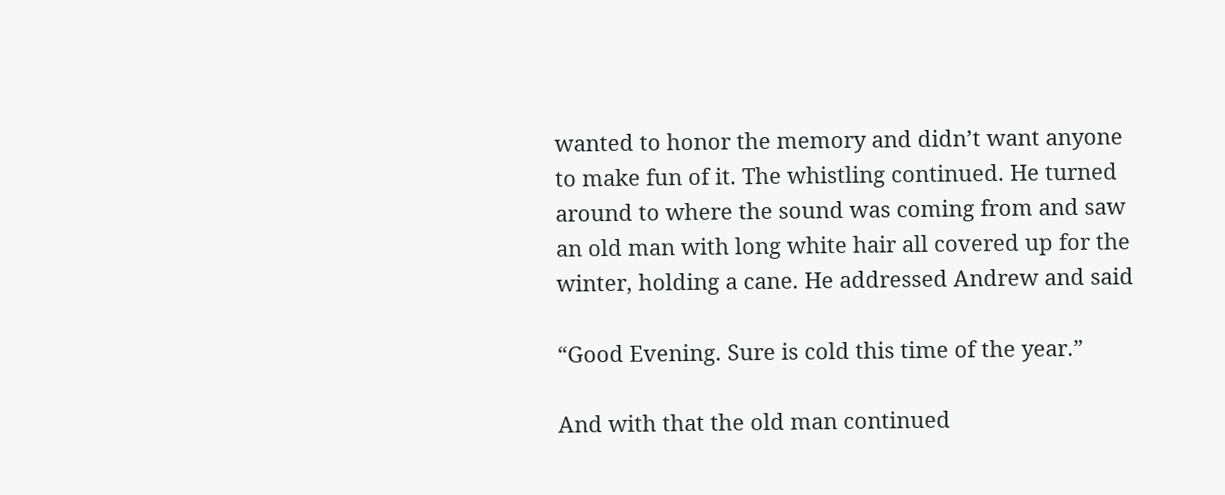wanted to honor the memory and didn’t want anyone to make fun of it. The whistling continued. He turned around to where the sound was coming from and saw an old man with long white hair all covered up for the winter, holding a cane. He addressed Andrew and said

“Good Evening. Sure is cold this time of the year.”

And with that the old man continued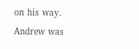on his way. Andrew was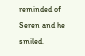reminded of Seren and he smiled.